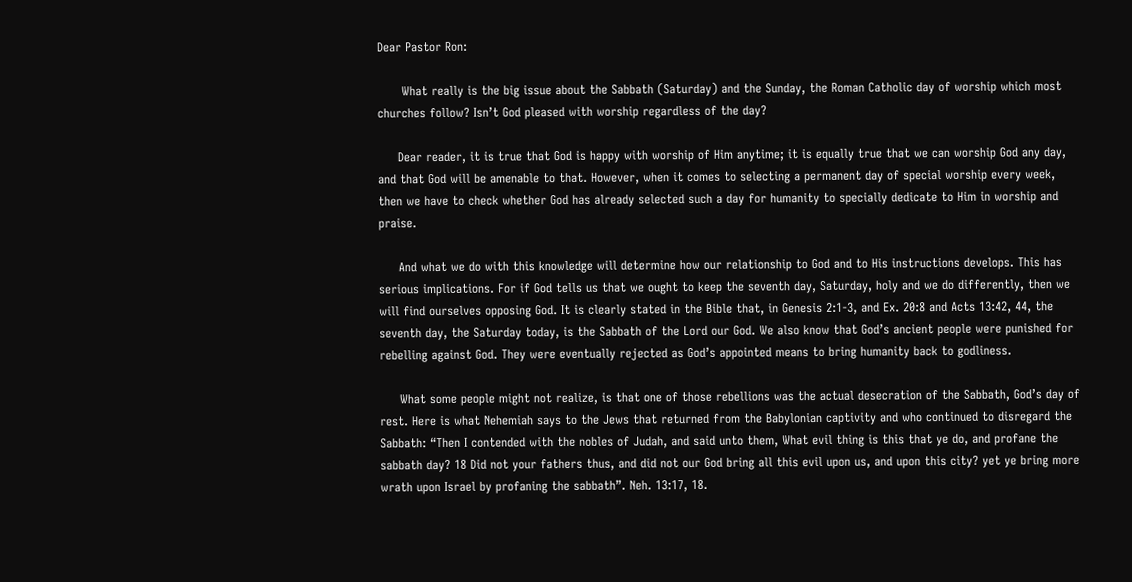Dear Pastor Ron:

      What really is the big issue about the Sabbath (Saturday) and the Sunday, the Roman Catholic day of worship which most churches follow? Isn’t God pleased with worship regardless of the day?

     Dear reader, it is true that God is happy with worship of Him anytime; it is equally true that we can worship God any day, and that God will be amenable to that. However, when it comes to selecting a permanent day of special worship every week, then we have to check whether God has already selected such a day for humanity to specially dedicate to Him in worship and praise.

     And what we do with this knowledge will determine how our relationship to God and to His instructions develops. This has serious implications. For if God tells us that we ought to keep the seventh day, Saturday, holy and we do differently, then we will find ourselves opposing God. It is clearly stated in the Bible that, in Genesis 2:1-3, and Ex. 20:8 and Acts 13:42, 44, the seventh day, the Saturday today, is the Sabbath of the Lord our God. We also know that God’s ancient people were punished for rebelling against God. They were eventually rejected as God’s appointed means to bring humanity back to godliness.

     What some people might not realize, is that one of those rebellions was the actual desecration of the Sabbath, God’s day of rest. Here is what Nehemiah says to the Jews that returned from the Babylonian captivity and who continued to disregard the Sabbath: “Then I contended with the nobles of Judah, and said unto them, What evil thing is this that ye do, and profane the sabbath day? 18 Did not your fathers thus, and did not our God bring all this evil upon us, and upon this city? yet ye bring more wrath upon Israel by profaning the sabbath”. Neh. 13:17, 18.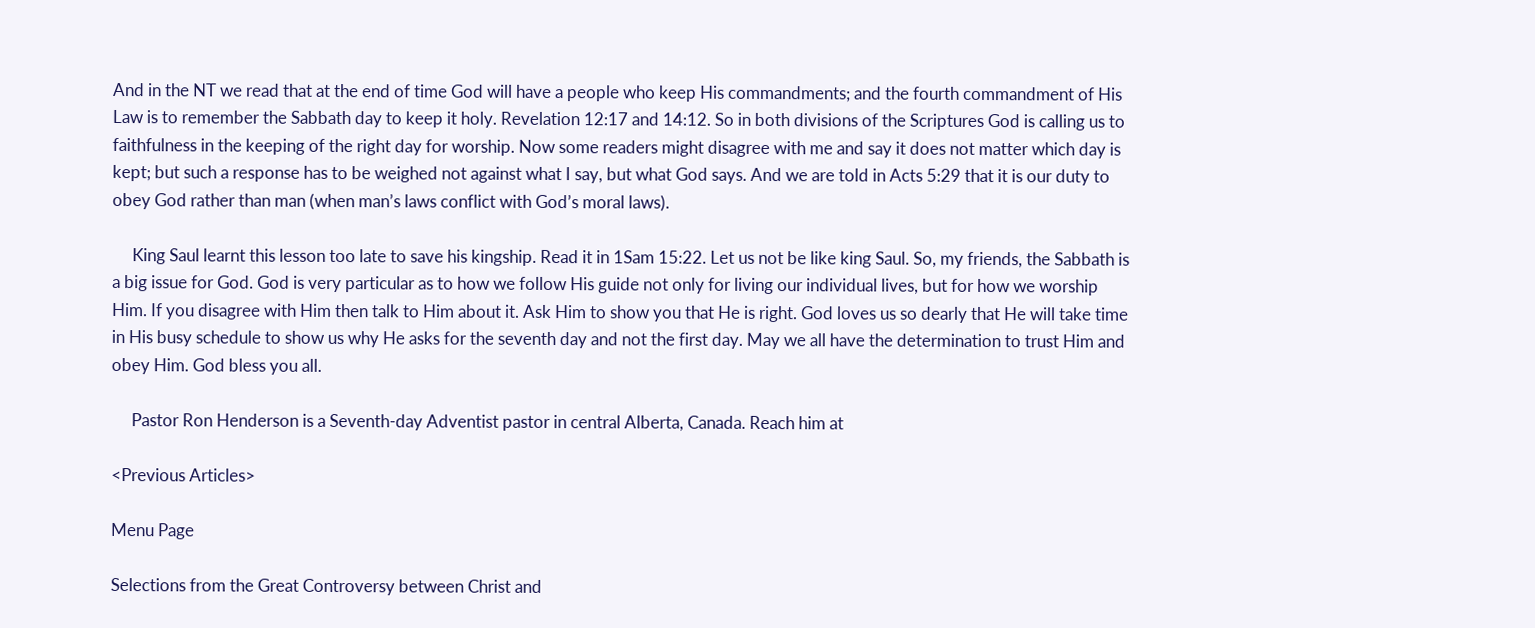And in the NT we read that at the end of time God will have a people who keep His commandments; and the fourth commandment of His Law is to remember the Sabbath day to keep it holy. Revelation 12:17 and 14:12. So in both divisions of the Scriptures God is calling us to faithfulness in the keeping of the right day for worship. Now some readers might disagree with me and say it does not matter which day is kept; but such a response has to be weighed not against what I say, but what God says. And we are told in Acts 5:29 that it is our duty to obey God rather than man (when man’s laws conflict with God’s moral laws).

     King Saul learnt this lesson too late to save his kingship. Read it in 1Sam 15:22. Let us not be like king Saul. So, my friends, the Sabbath is a big issue for God. God is very particular as to how we follow His guide not only for living our individual lives, but for how we worship Him. If you disagree with Him then talk to Him about it. Ask Him to show you that He is right. God loves us so dearly that He will take time in His busy schedule to show us why He asks for the seventh day and not the first day. May we all have the determination to trust Him and obey Him. God bless you all.

     Pastor Ron Henderson is a Seventh-day Adventist pastor in central Alberta, Canada. Reach him at

<Previous Articles>

Menu Page

Selections from the Great Controversy between Christ and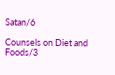Satan/6

Counsels on Diet and Foods/3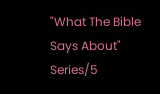"What The Bible Says About" Series/5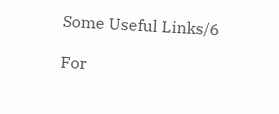Some Useful Links/6

For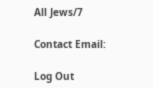All Jews/7

Contact Email:

Log Out